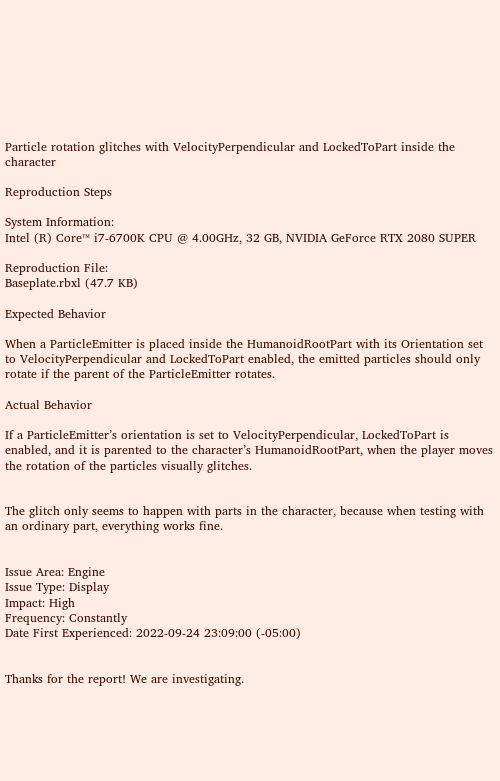Particle rotation glitches with VelocityPerpendicular and LockedToPart inside the character

Reproduction Steps

System Information:
Intel (R) Core™ i7-6700K CPU @ 4.00GHz, 32 GB, NVIDIA GeForce RTX 2080 SUPER

Reproduction File:
Baseplate.rbxl (47.7 KB)

Expected Behavior

When a ParticleEmitter is placed inside the HumanoidRootPart with its Orientation set to VelocityPerpendicular and LockedToPart enabled, the emitted particles should only rotate if the parent of the ParticleEmitter rotates.

Actual Behavior

If a ParticleEmitter’s orientation is set to VelocityPerpendicular, LockedToPart is enabled, and it is parented to the character’s HumanoidRootPart, when the player moves the rotation of the particles visually glitches.


The glitch only seems to happen with parts in the character, because when testing with an ordinary part, everything works fine.


Issue Area: Engine
Issue Type: Display
Impact: High
Frequency: Constantly
Date First Experienced: 2022-09-24 23:09:00 (-05:00)


Thanks for the report! We are investigating.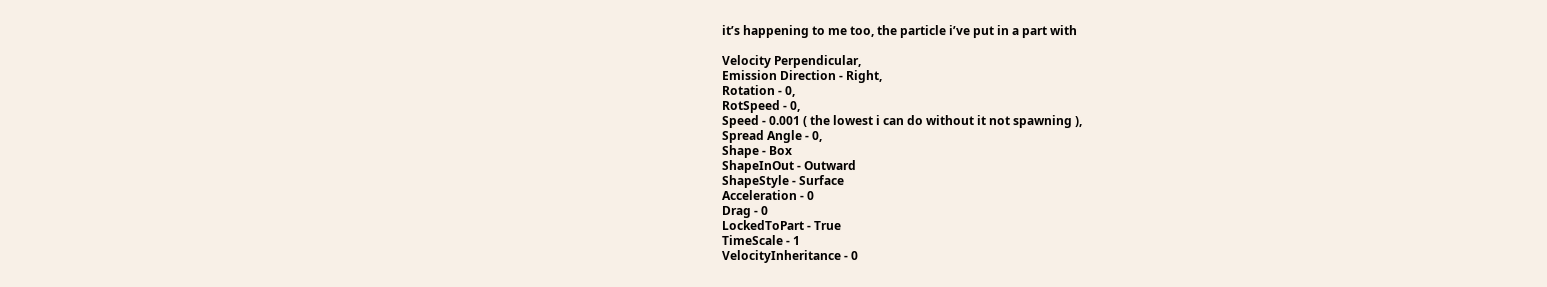it’s happening to me too, the particle i’ve put in a part with

Velocity Perpendicular,
Emission Direction - Right,
Rotation - 0,
RotSpeed - 0,
Speed - 0.001 ( the lowest i can do without it not spawning ),
Spread Angle - 0,
Shape - Box
ShapeInOut - Outward
ShapeStyle - Surface
Acceleration - 0
Drag - 0
LockedToPart - True
TimeScale - 1
VelocityInheritance - 0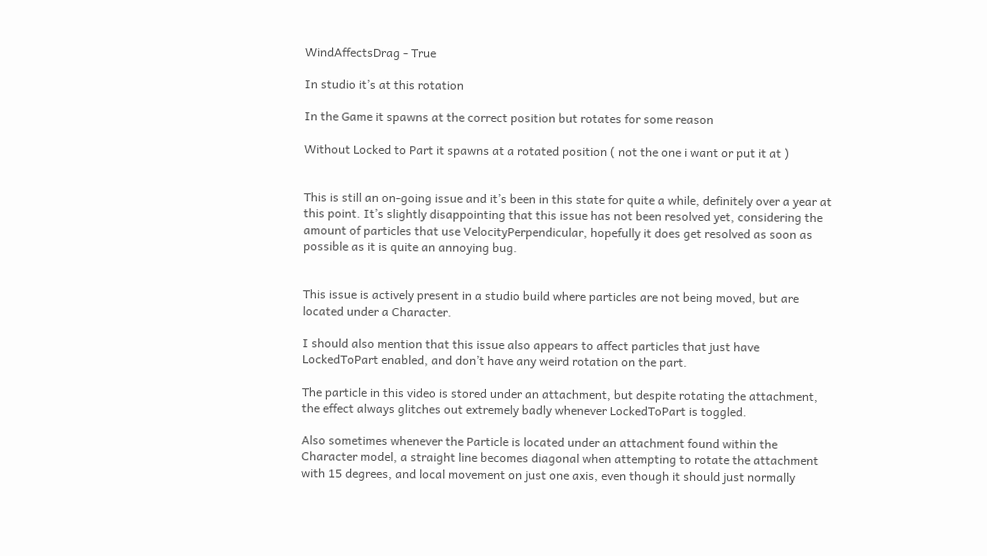WindAffectsDrag - True

In studio it’s at this rotation

In the Game it spawns at the correct position but rotates for some reason

Without Locked to Part it spawns at a rotated position ( not the one i want or put it at )


This is still an on-going issue and it’s been in this state for quite a while, definitely over a year at this point. It’s slightly disappointing that this issue has not been resolved yet, considering the amount of particles that use VelocityPerpendicular, hopefully it does get resolved as soon as possible as it is quite an annoying bug.


This issue is actively present in a studio build where particles are not being moved, but are located under a Character.

I should also mention that this issue also appears to affect particles that just have LockedToPart enabled, and don’t have any weird rotation on the part.

The particle in this video is stored under an attachment, but despite rotating the attachment, the effect always glitches out extremely badly whenever LockedToPart is toggled.

Also sometimes whenever the Particle is located under an attachment found within the Character model, a straight line becomes diagonal when attempting to rotate the attachment with 15 degrees, and local movement on just one axis, even though it should just normally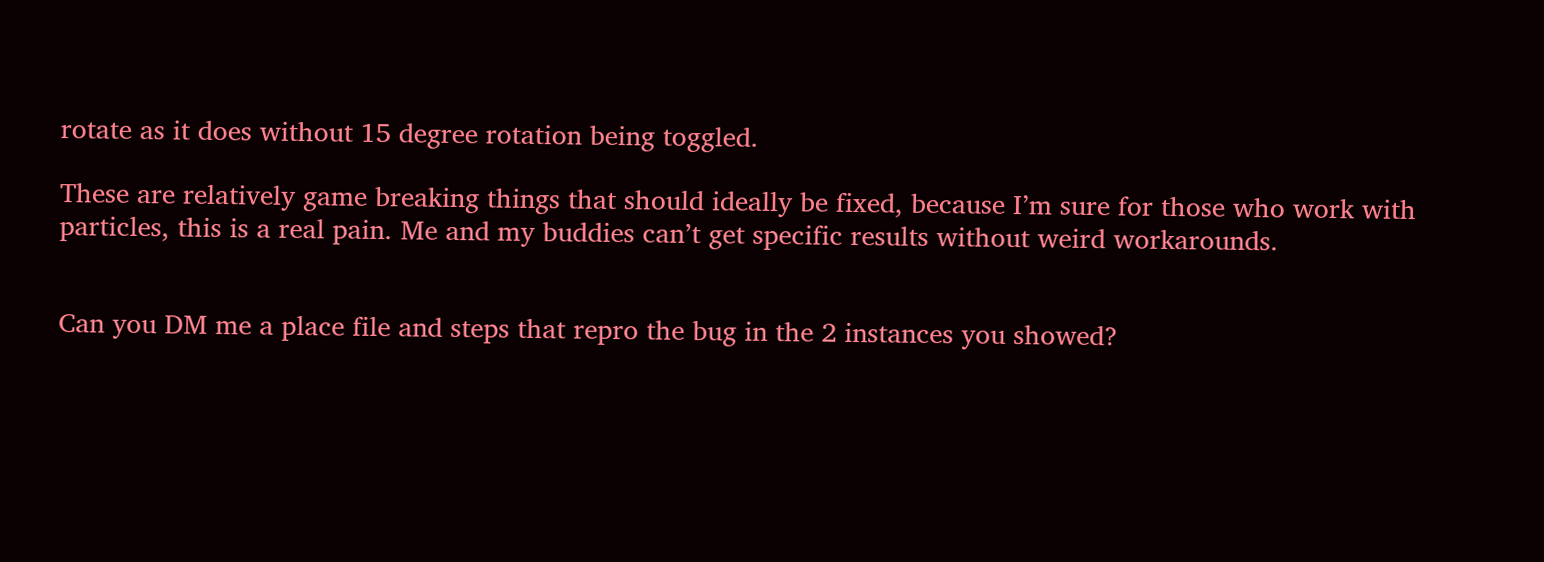rotate as it does without 15 degree rotation being toggled.

These are relatively game breaking things that should ideally be fixed, because I’m sure for those who work with particles, this is a real pain. Me and my buddies can’t get specific results without weird workarounds.


Can you DM me a place file and steps that repro the bug in the 2 instances you showed?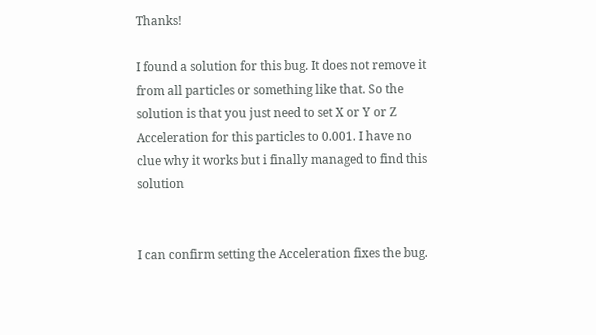Thanks!

I found a solution for this bug. It does not remove it from all particles or something like that. So the solution is that you just need to set X or Y or Z Acceleration for this particles to 0.001. I have no clue why it works but i finally managed to find this solution


I can confirm setting the Acceleration fixes the bug.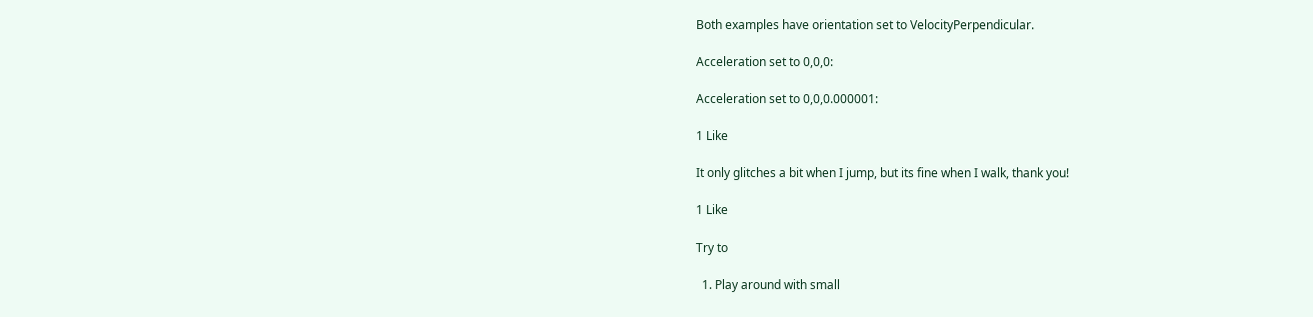Both examples have orientation set to VelocityPerpendicular.

Acceleration set to 0,0,0:

Acceleration set to 0,0,0.000001:

1 Like

It only glitches a bit when I jump, but its fine when I walk, thank you!

1 Like

Try to

  1. Play around with small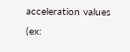acceleration values (ex: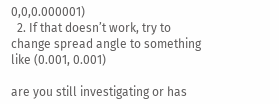0,0,0.000001)
  2. If that doesn’t work, try to change spread angle to something like (0.001, 0.001)

are you still investigating or has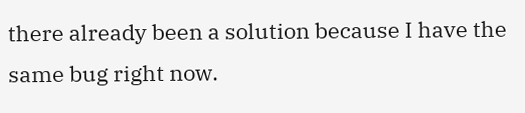there already been a solution because I have the same bug right now.